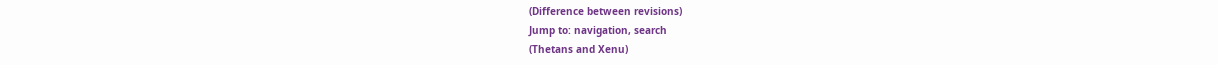(Difference between revisions)
Jump to: navigation, search
(Thetans and Xenu)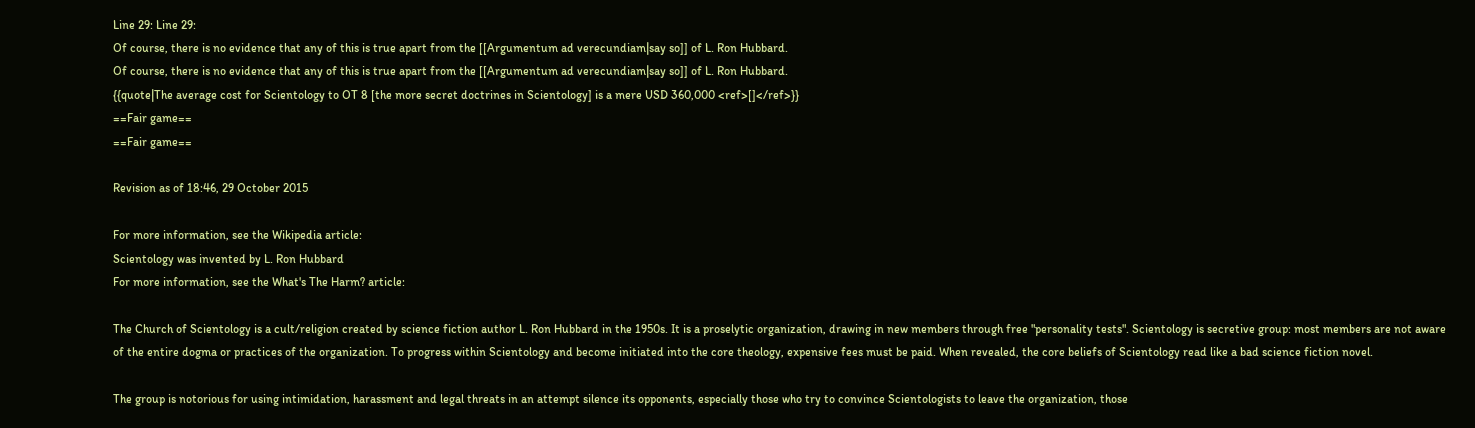Line 29: Line 29:
Of course, there is no evidence that any of this is true apart from the [[Argumentum ad verecundiam|say so]] of L. Ron Hubbard.
Of course, there is no evidence that any of this is true apart from the [[Argumentum ad verecundiam|say so]] of L. Ron Hubbard.
{{quote|The average cost for Scientology to OT 8 [the more secret doctrines in Scientology] is a mere USD 360,000 <ref>[]</ref>}}
==Fair game==
==Fair game==

Revision as of 18:46, 29 October 2015

For more information, see the Wikipedia article:
Scientology was invented by L. Ron Hubbard
For more information, see the What's The Harm? article:

The Church of Scientology is a cult/religion created by science fiction author L. Ron Hubbard in the 1950s. It is a proselytic organization, drawing in new members through free "personality tests". Scientology is secretive group: most members are not aware of the entire dogma or practices of the organization. To progress within Scientology and become initiated into the core theology, expensive fees must be paid. When revealed, the core beliefs of Scientology read like a bad science fiction novel.

The group is notorious for using intimidation, harassment and legal threats in an attempt silence its opponents, especially those who try to convince Scientologists to leave the organization, those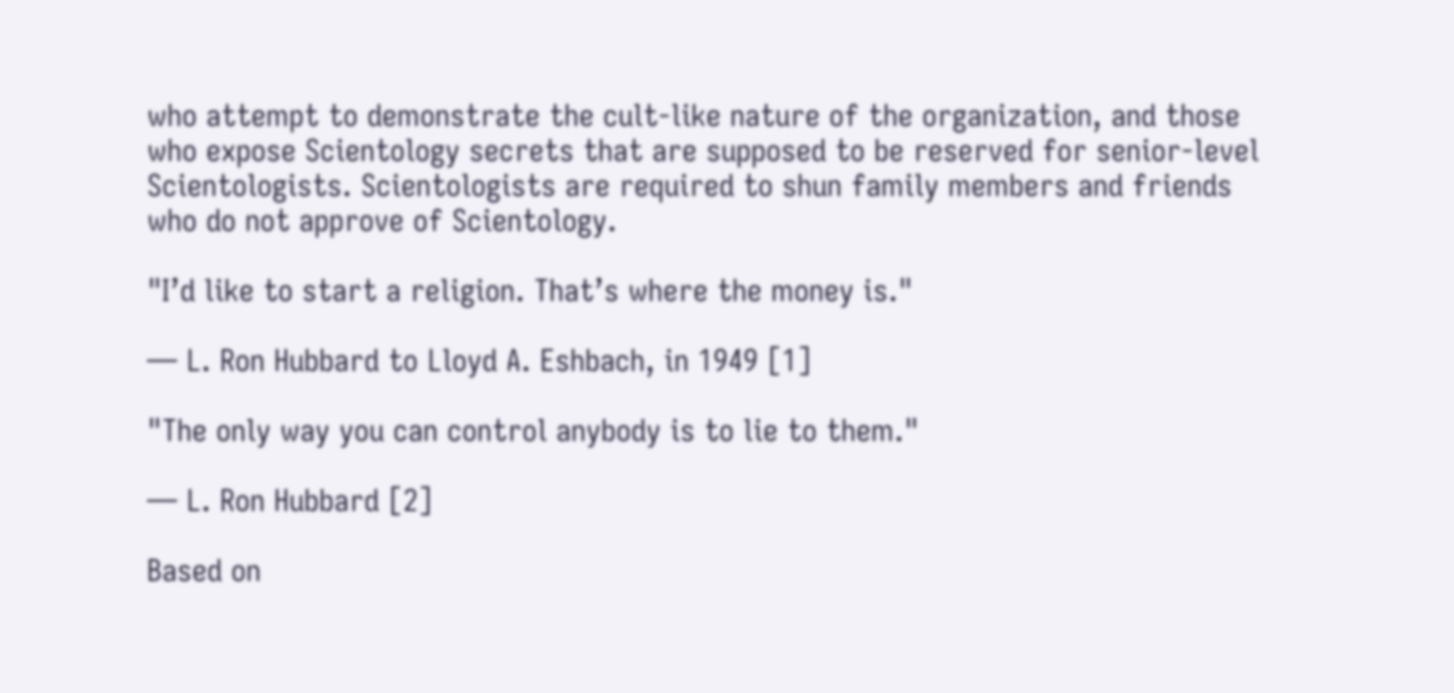who attempt to demonstrate the cult-like nature of the organization, and those who expose Scientology secrets that are supposed to be reserved for senior-level Scientologists. Scientologists are required to shun family members and friends who do not approve of Scientology.

"I’d like to start a religion. That’s where the money is."

— L. Ron Hubbard to Lloyd A. Eshbach, in 1949 [1]

"The only way you can control anybody is to lie to them."

— L. Ron Hubbard [2]

Based on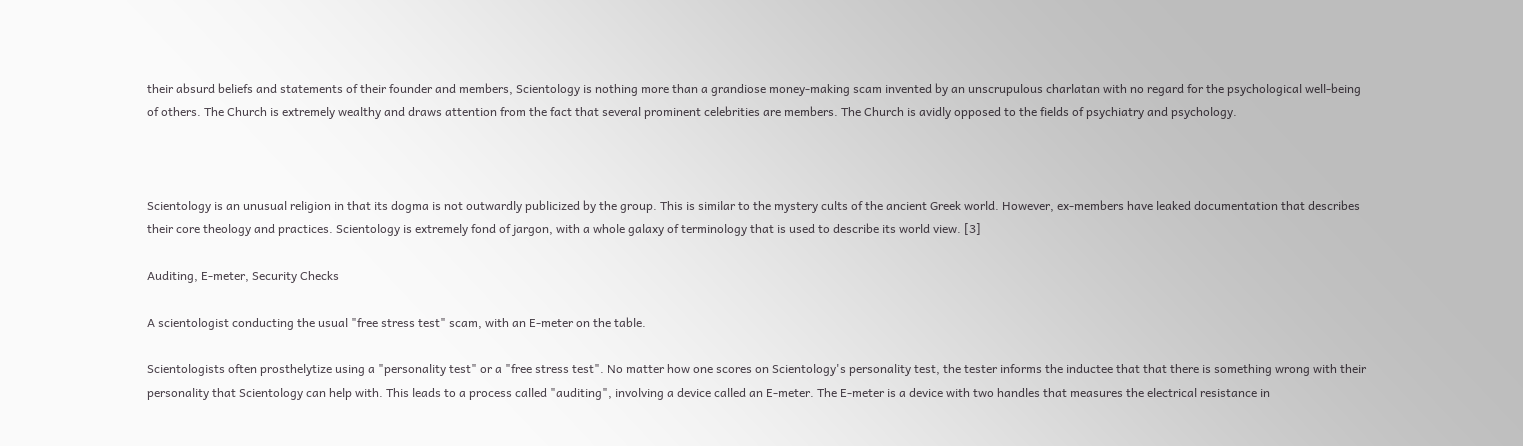their absurd beliefs and statements of their founder and members, Scientology is nothing more than a grandiose money-making scam invented by an unscrupulous charlatan with no regard for the psychological well-being of others. The Church is extremely wealthy and draws attention from the fact that several prominent celebrities are members. The Church is avidly opposed to the fields of psychiatry and psychology.



Scientology is an unusual religion in that its dogma is not outwardly publicized by the group. This is similar to the mystery cults of the ancient Greek world. However, ex-members have leaked documentation that describes their core theology and practices. Scientology is extremely fond of jargon, with a whole galaxy of terminology that is used to describe its world view. [3]

Auditing, E-meter, Security Checks

A scientologist conducting the usual "free stress test" scam, with an E-meter on the table.

Scientologists often prosthelytize using a "personality test" or a "free stress test". No matter how one scores on Scientology's personality test, the tester informs the inductee that that there is something wrong with their personality that Scientology can help with. This leads to a process called "auditing", involving a device called an E-meter. The E-meter is a device with two handles that measures the electrical resistance in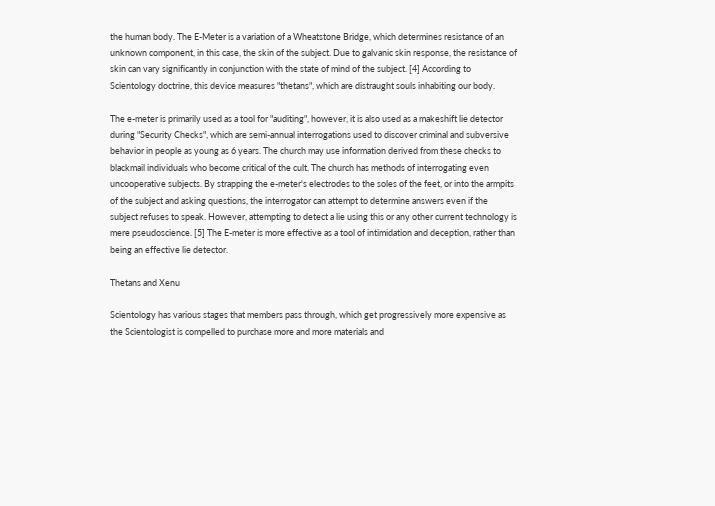the human body. The E-Meter is a variation of a Wheatstone Bridge, which determines resistance of an unknown component, in this case, the skin of the subject. Due to galvanic skin response, the resistance of skin can vary significantly in conjunction with the state of mind of the subject. [4] According to Scientology doctrine, this device measures "thetans", which are distraught souls inhabiting our body.

The e-meter is primarily used as a tool for "auditing", however, it is also used as a makeshift lie detector during "Security Checks", which are semi-annual interrogations used to discover criminal and subversive behavior in people as young as 6 years. The church may use information derived from these checks to blackmail individuals who become critical of the cult. The church has methods of interrogating even uncooperative subjects. By strapping the e-meter's electrodes to the soles of the feet, or into the armpits of the subject and asking questions, the interrogator can attempt to determine answers even if the subject refuses to speak. However, attempting to detect a lie using this or any other current technology is mere pseudoscience. [5] The E-meter is more effective as a tool of intimidation and deception, rather than being an effective lie detector.

Thetans and Xenu

Scientology has various stages that members pass through, which get progressively more expensive as the Scientologist is compelled to purchase more and more materials and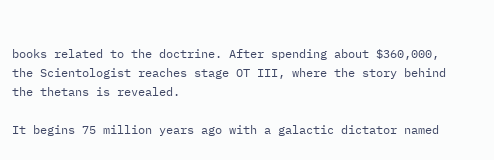books related to the doctrine. After spending about $360,000, the Scientologist reaches stage OT III, where the story behind the thetans is revealed.

It begins 75 million years ago with a galactic dictator named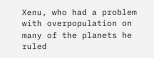Xenu, who had a problem with overpopulation on many of the planets he ruled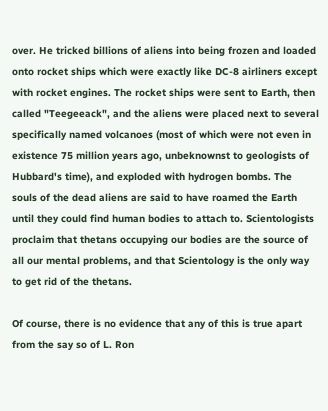over. He tricked billions of aliens into being frozen and loaded onto rocket ships which were exactly like DC-8 airliners except with rocket engines. The rocket ships were sent to Earth, then called "Teegeeack", and the aliens were placed next to several specifically named volcanoes (most of which were not even in existence 75 million years ago, unbeknownst to geologists of Hubbard's time), and exploded with hydrogen bombs. The souls of the dead aliens are said to have roamed the Earth until they could find human bodies to attach to. Scientologists proclaim that thetans occupying our bodies are the source of all our mental problems, and that Scientology is the only way to get rid of the thetans.

Of course, there is no evidence that any of this is true apart from the say so of L. Ron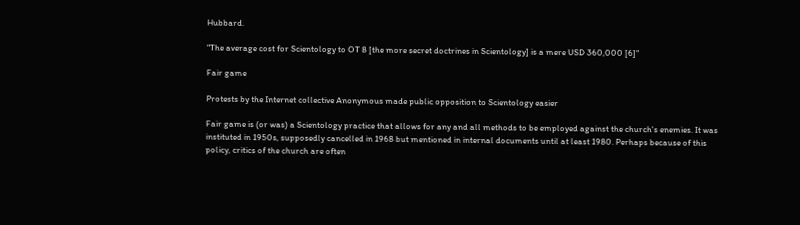Hubbard.

"The average cost for Scientology to OT 8 [the more secret doctrines in Scientology] is a mere USD 360,000 [6]"

Fair game

Protests by the Internet collective Anonymous made public opposition to Scientology easier

Fair game is (or was) a Scientology practice that allows for any and all methods to be employed against the church's enemies. It was instituted in 1950s, supposedly cancelled in 1968 but mentioned in internal documents until at least 1980. Perhaps because of this policy, critics of the church are often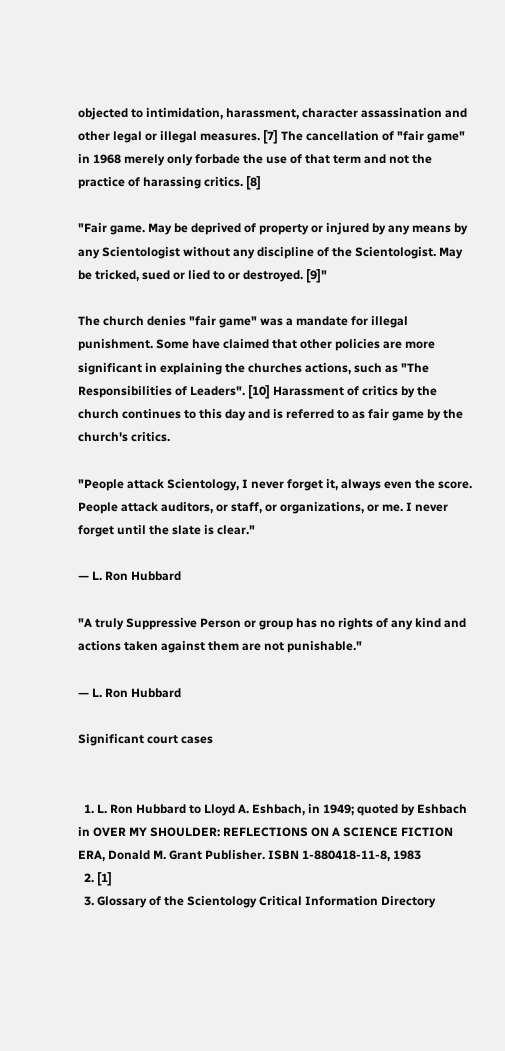objected to intimidation, harassment, character assassination and other legal or illegal measures. [7] The cancellation of "fair game" in 1968 merely only forbade the use of that term and not the practice of harassing critics. [8]

"Fair game. May be deprived of property or injured by any means by any Scientologist without any discipline of the Scientologist. May be tricked, sued or lied to or destroyed. [9]"

The church denies "fair game" was a mandate for illegal punishment. Some have claimed that other policies are more significant in explaining the churches actions, such as "The Responsibilities of Leaders". [10] Harassment of critics by the church continues to this day and is referred to as fair game by the church's critics.

"People attack Scientology, I never forget it, always even the score. People attack auditors, or staff, or organizations, or me. I never forget until the slate is clear."

— L. Ron Hubbard

"A truly Suppressive Person or group has no rights of any kind and actions taken against them are not punishable."

— L. Ron Hubbard

Significant court cases


  1. L. Ron Hubbard to Lloyd A. Eshbach, in 1949; quoted by Eshbach in OVER MY SHOULDER: REFLECTIONS ON A SCIENCE FICTION ERA, Donald M. Grant Publisher. ISBN 1-880418-11-8, 1983
  2. [1]
  3. Glossary of the Scientology Critical Information Directory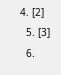4. [2]
  5. [3]
  6.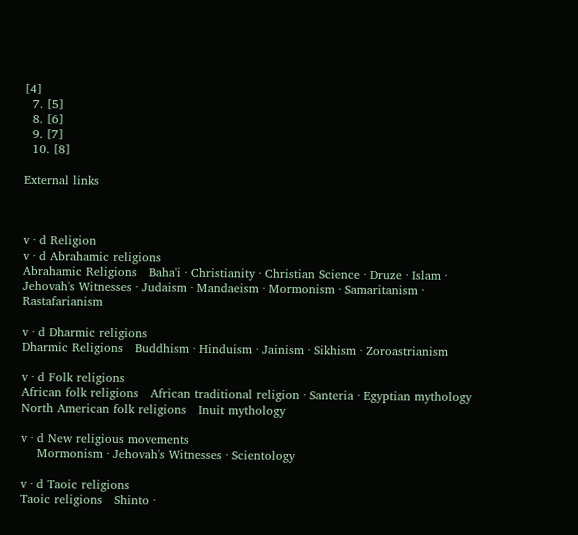[4]
  7. [5]
  8. [6]
  9. [7]
  10. [8]

External links



v · d Religion
v · d Abrahamic religions
Abrahamic Religions   Baha'i · Christianity · Christian Science · Druze · Islam · Jehovah's Witnesses · Judaism · Mandaeism · Mormonism · Samaritanism · Rastafarianism

v · d Dharmic religions
Dharmic Religions   Buddhism · Hinduism · Jainism · Sikhism · Zoroastrianism

v · d Folk religions
African folk religions   African traditional religion · Santeria · Egyptian mythology
North American folk religions   Inuit mythology

v · d New religious movements
    Mormonism · Jehovah's Witnesses · Scientology

v · d Taoic religions
Taoic religions   Shinto ·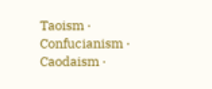Taoism · Confucianism · Caodaism ·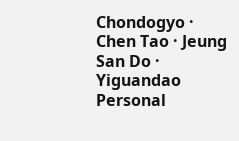Chondogyo · Chen Tao · Jeung San Do · Yiguandao
Personal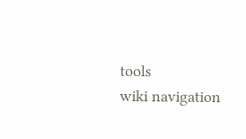tools
wiki navigation